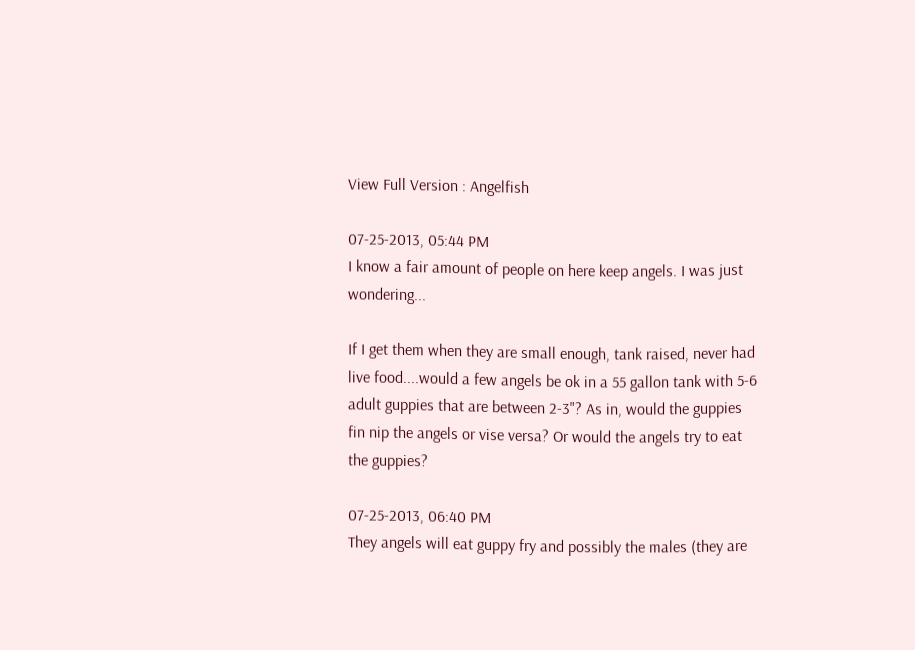View Full Version : Angelfish

07-25-2013, 05:44 PM
I know a fair amount of people on here keep angels. I was just wondering...

If I get them when they are small enough, tank raised, never had live food....would a few angels be ok in a 55 gallon tank with 5-6 adult guppies that are between 2-3"? As in, would the guppies fin nip the angels or vise versa? Or would the angels try to eat the guppies?

07-25-2013, 06:40 PM
They angels will eat guppy fry and possibly the males (they are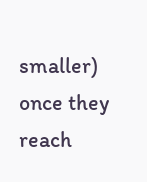smaller) once they reach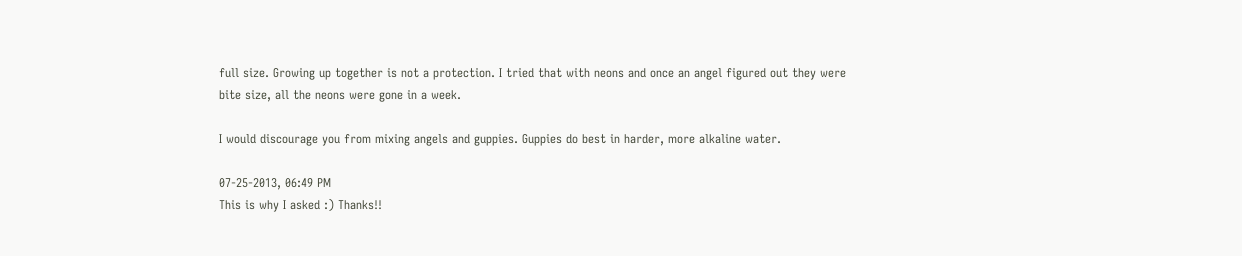full size. Growing up together is not a protection. I tried that with neons and once an angel figured out they were bite size, all the neons were gone in a week.

I would discourage you from mixing angels and guppies. Guppies do best in harder, more alkaline water.

07-25-2013, 06:49 PM
This is why I asked :) Thanks!!